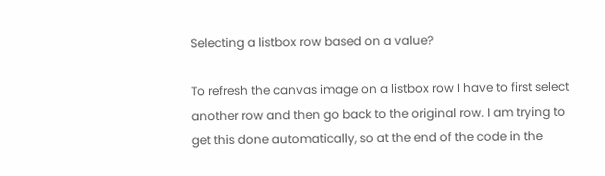Selecting a listbox row based on a value?

To refresh the canvas image on a listbox row I have to first select another row and then go back to the original row. I am trying to get this done automatically, so at the end of the code in the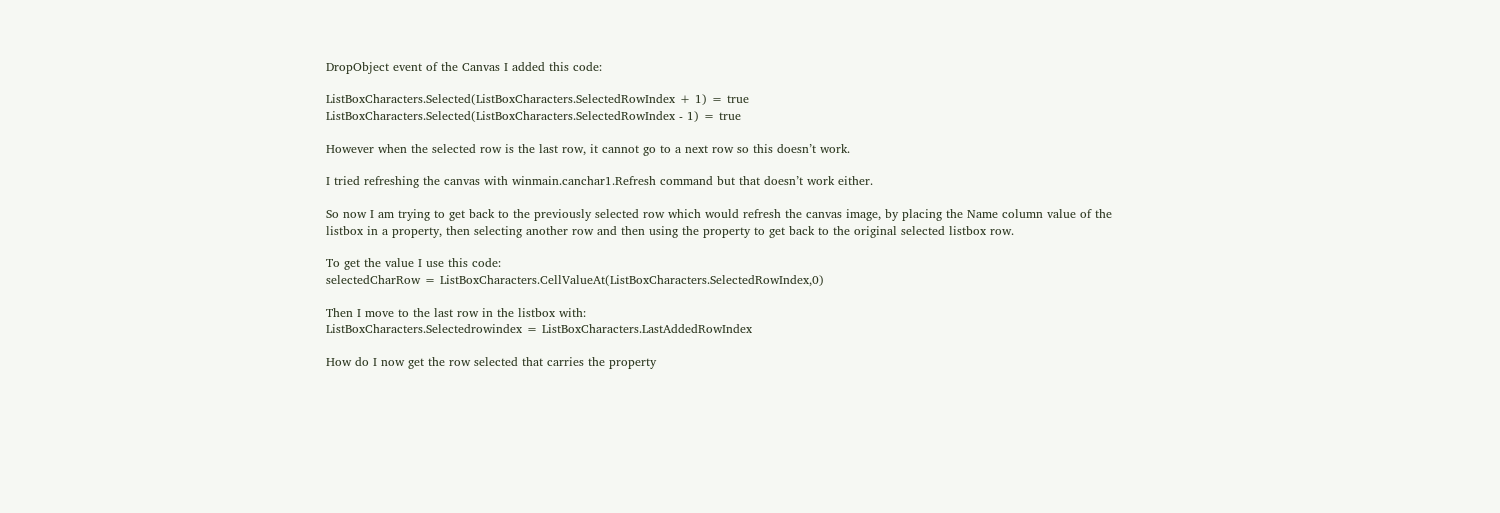DropObject event of the Canvas I added this code:

ListBoxCharacters.Selected(ListBoxCharacters.SelectedRowIndex + 1) = true
ListBoxCharacters.Selected(ListBoxCharacters.SelectedRowIndex - 1) = true

However when the selected row is the last row, it cannot go to a next row so this doesn’t work.

I tried refreshing the canvas with winmain.canchar1.Refresh command but that doesn’t work either.

So now I am trying to get back to the previously selected row which would refresh the canvas image, by placing the Name column value of the listbox in a property, then selecting another row and then using the property to get back to the original selected listbox row.

To get the value I use this code:
selectedCharRow = ListBoxCharacters.CellValueAt(ListBoxCharacters.SelectedRowIndex,0)

Then I move to the last row in the listbox with:
ListBoxCharacters.Selectedrowindex = ListBoxCharacters.LastAddedRowIndex

How do I now get the row selected that carries the property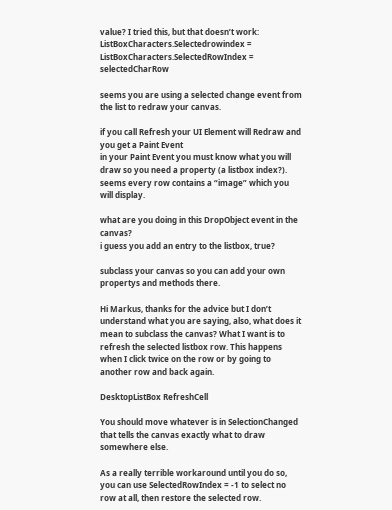value? I tried this, but that doesn’t work:
ListBoxCharacters.Selectedrowindex = ListBoxCharacters.SelectedRowIndex = selectedCharRow

seems you are using a selected change event from the list to redraw your canvas.

if you call Refresh your UI Element will Redraw and you get a Paint Event
in your Paint Event you must know what you will draw so you need a property (a listbox index?).
seems every row contains a “image” which you will display.

what are you doing in this DropObject event in the canvas?
i guess you add an entry to the listbox, true?

subclass your canvas so you can add your own propertys and methods there.

Hi Markus, thanks for the advice but I don’t understand what you are saying, also, what does it mean to subclass the canvas? What I want is to refresh the selected listbox row. This happens when I click twice on the row or by going to another row and back again.

DesktopListBox RefreshCell

You should move whatever is in SelectionChanged that tells the canvas exactly what to draw somewhere else.

As a really terrible workaround until you do so, you can use SelectedRowIndex = -1 to select no row at all, then restore the selected row.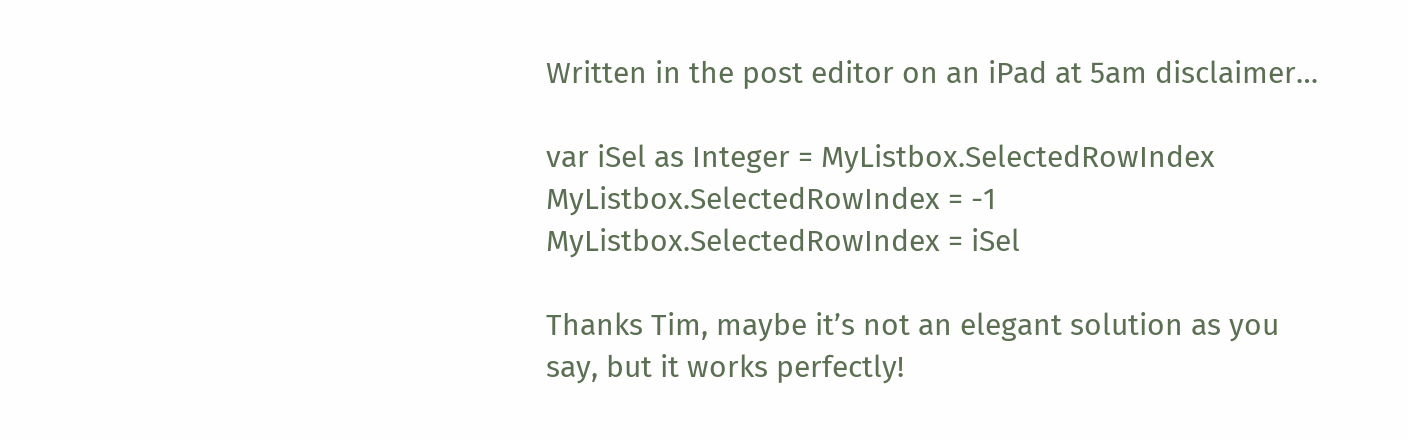Written in the post editor on an iPad at 5am disclaimer…

var iSel as Integer = MyListbox.SelectedRowIndex
MyListbox.SelectedRowIndex = -1
MyListbox.SelectedRowIndex = iSel

Thanks Tim, maybe it’s not an elegant solution as you say, but it works perfectly!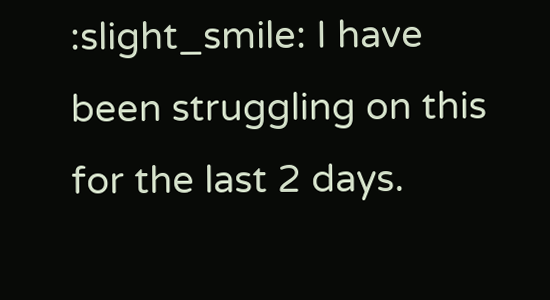:slight_smile: I have been struggling on this for the last 2 days.